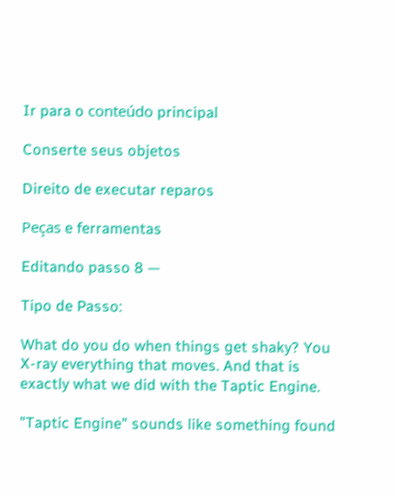Ir para o conteúdo principal

Conserte seus objetos

Direito de executar reparos

Peças e ferramentas

Editando passo 8 —

Tipo de Passo:

What do you do when things get shaky? You X-ray everything that moves. And that is exactly what we did with the Taptic Engine.

"Taptic Engine" sounds like something found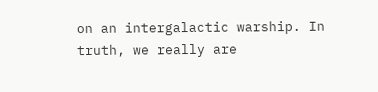on an intergalactic warship. In truth, we really are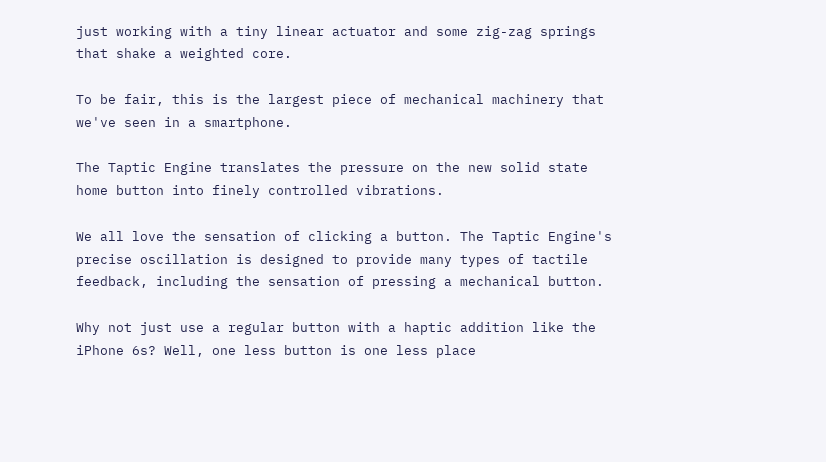just working with a tiny linear actuator and some zig-zag springs that shake a weighted core.

To be fair, this is the largest piece of mechanical machinery that we've seen in a smartphone.

The Taptic Engine translates the pressure on the new solid state home button into finely controlled vibrations.

We all love the sensation of clicking a button. The Taptic Engine's precise oscillation is designed to provide many types of tactile feedback, including the sensation of pressing a mechanical button.

Why not just use a regular button with a haptic addition like the iPhone 6s? Well, one less button is one less place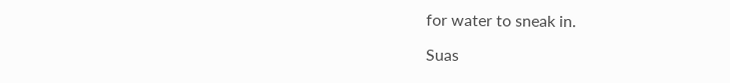for water to sneak in.

Suas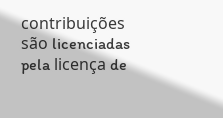contribuições são licenciadas pela licença de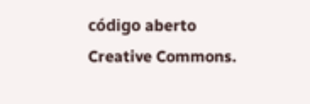código aberto Creative Commons.